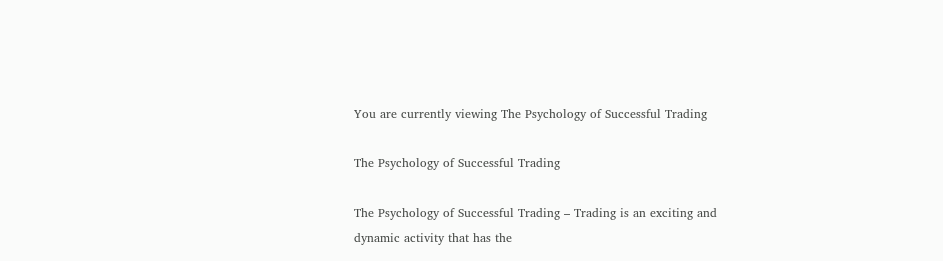You are currently viewing The Psychology of Successful Trading

The Psychology of Successful Trading

The Psychology of Successful Trading – Trading is an exciting and dynamic activity that has the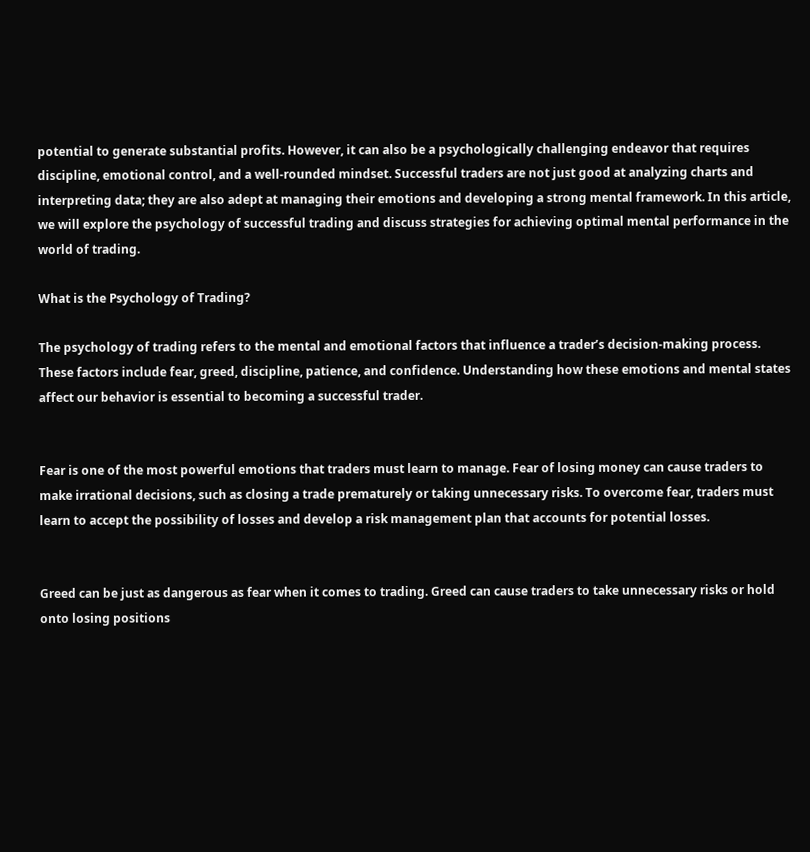potential to generate substantial profits. However, it can also be a psychologically challenging endeavor that requires discipline, emotional control, and a well-rounded mindset. Successful traders are not just good at analyzing charts and interpreting data; they are also adept at managing their emotions and developing a strong mental framework. In this article, we will explore the psychology of successful trading and discuss strategies for achieving optimal mental performance in the world of trading.

What is the Psychology of Trading?

The psychology of trading refers to the mental and emotional factors that influence a trader’s decision-making process. These factors include fear, greed, discipline, patience, and confidence. Understanding how these emotions and mental states affect our behavior is essential to becoming a successful trader.


Fear is one of the most powerful emotions that traders must learn to manage. Fear of losing money can cause traders to make irrational decisions, such as closing a trade prematurely or taking unnecessary risks. To overcome fear, traders must learn to accept the possibility of losses and develop a risk management plan that accounts for potential losses.


Greed can be just as dangerous as fear when it comes to trading. Greed can cause traders to take unnecessary risks or hold onto losing positions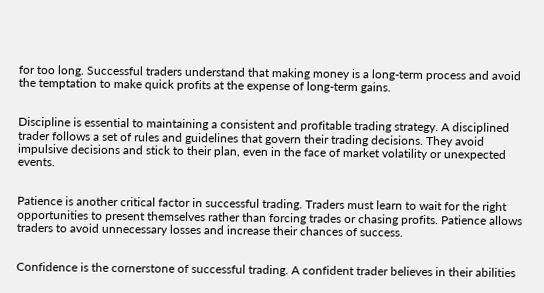for too long. Successful traders understand that making money is a long-term process and avoid the temptation to make quick profits at the expense of long-term gains.


Discipline is essential to maintaining a consistent and profitable trading strategy. A disciplined trader follows a set of rules and guidelines that govern their trading decisions. They avoid impulsive decisions and stick to their plan, even in the face of market volatility or unexpected events.


Patience is another critical factor in successful trading. Traders must learn to wait for the right opportunities to present themselves rather than forcing trades or chasing profits. Patience allows traders to avoid unnecessary losses and increase their chances of success.


Confidence is the cornerstone of successful trading. A confident trader believes in their abilities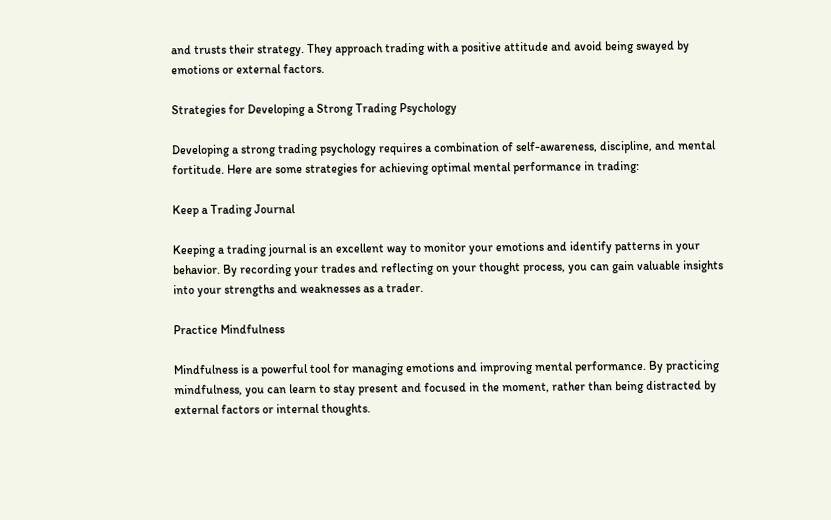and trusts their strategy. They approach trading with a positive attitude and avoid being swayed by emotions or external factors.

Strategies for Developing a Strong Trading Psychology

Developing a strong trading psychology requires a combination of self-awareness, discipline, and mental fortitude. Here are some strategies for achieving optimal mental performance in trading:

Keep a Trading Journal

Keeping a trading journal is an excellent way to monitor your emotions and identify patterns in your behavior. By recording your trades and reflecting on your thought process, you can gain valuable insights into your strengths and weaknesses as a trader.

Practice Mindfulness

Mindfulness is a powerful tool for managing emotions and improving mental performance. By practicing mindfulness, you can learn to stay present and focused in the moment, rather than being distracted by external factors or internal thoughts.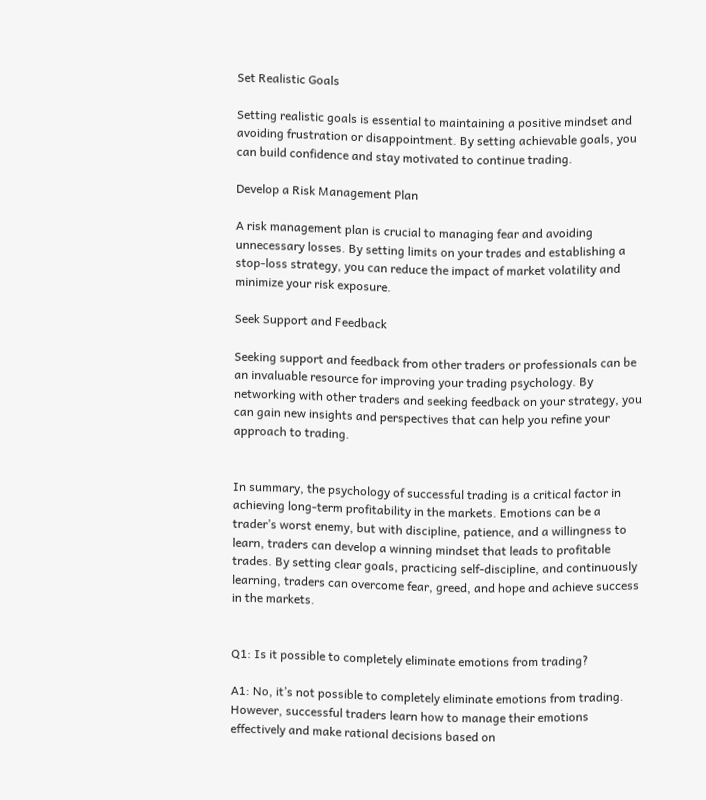Set Realistic Goals

Setting realistic goals is essential to maintaining a positive mindset and avoiding frustration or disappointment. By setting achievable goals, you can build confidence and stay motivated to continue trading.

Develop a Risk Management Plan

A risk management plan is crucial to managing fear and avoiding unnecessary losses. By setting limits on your trades and establishing a stop-loss strategy, you can reduce the impact of market volatility and minimize your risk exposure.

Seek Support and Feedback

Seeking support and feedback from other traders or professionals can be an invaluable resource for improving your trading psychology. By networking with other traders and seeking feedback on your strategy, you can gain new insights and perspectives that can help you refine your approach to trading.


In summary, the psychology of successful trading is a critical factor in achieving long-term profitability in the markets. Emotions can be a trader’s worst enemy, but with discipline, patience, and a willingness to learn, traders can develop a winning mindset that leads to profitable trades. By setting clear goals, practicing self-discipline, and continuously learning, traders can overcome fear, greed, and hope and achieve success in the markets.


Q1: Is it possible to completely eliminate emotions from trading?

A1: No, it’s not possible to completely eliminate emotions from trading. However, successful traders learn how to manage their emotions effectively and make rational decisions based on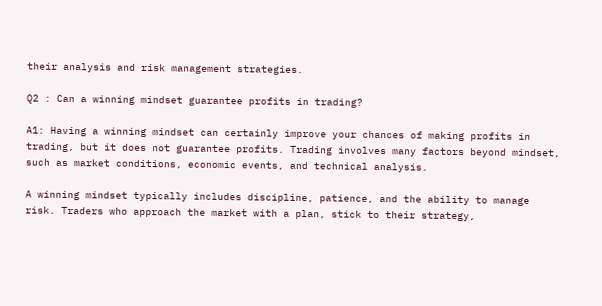their analysis and risk management strategies.

Q2 : Can a winning mindset guarantee profits in trading?

A1: Having a winning mindset can certainly improve your chances of making profits in trading, but it does not guarantee profits. Trading involves many factors beyond mindset, such as market conditions, economic events, and technical analysis.

A winning mindset typically includes discipline, patience, and the ability to manage risk. Traders who approach the market with a plan, stick to their strategy,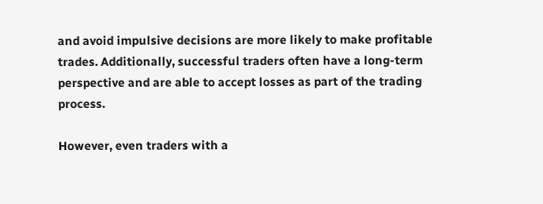and avoid impulsive decisions are more likely to make profitable trades. Additionally, successful traders often have a long-term perspective and are able to accept losses as part of the trading process.

However, even traders with a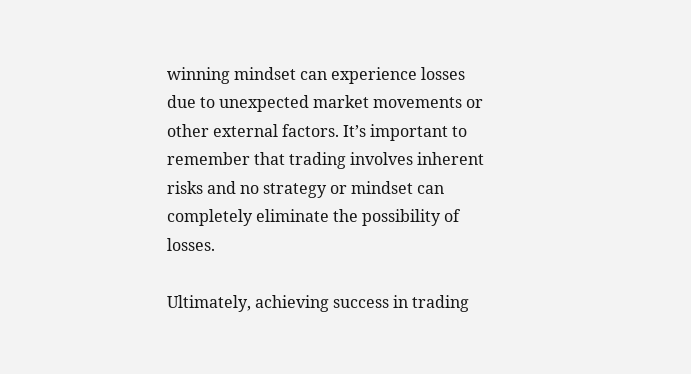winning mindset can experience losses due to unexpected market movements or other external factors. It’s important to remember that trading involves inherent risks and no strategy or mindset can completely eliminate the possibility of losses.

Ultimately, achieving success in trading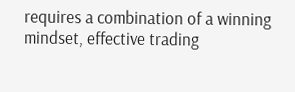requires a combination of a winning mindset, effective trading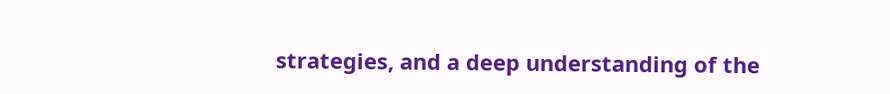strategies, and a deep understanding of the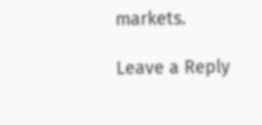markets.

Leave a Reply